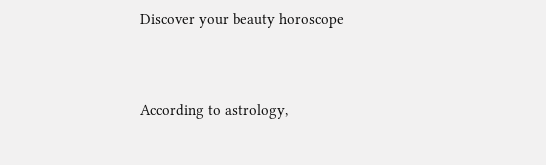Discover your beauty horoscope


According to astrology,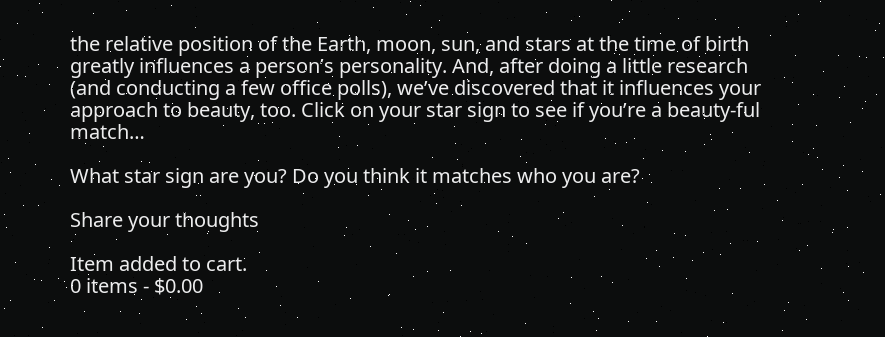the relative position of the Earth, moon, sun, and stars at the time of birth greatly influences a person’s personality. And, after doing a little research (and conducting a few office polls), we’ve discovered that it influences your approach to beauty, too. Click on your star sign to see if you’re a beauty-ful match…

What star sign are you? Do you think it matches who you are?

Share your thoughts

Item added to cart.
0 items - $0.00